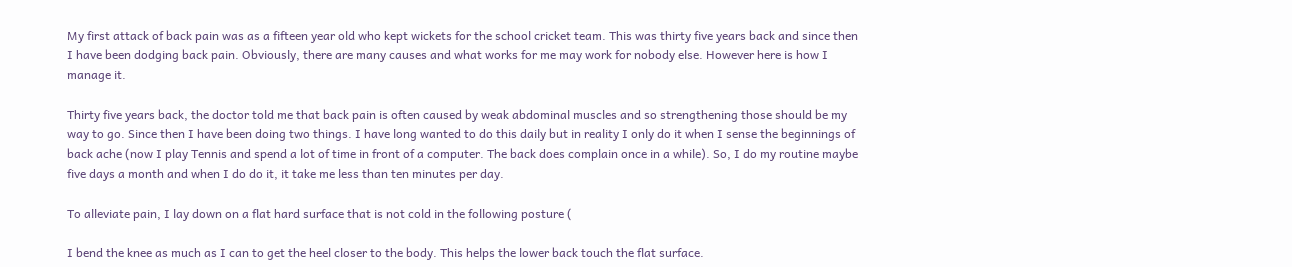My first attack of back pain was as a fifteen year old who kept wickets for the school cricket team. This was thirty five years back and since then I have been dodging back pain. Obviously, there are many causes and what works for me may work for nobody else. However here is how I manage it.

Thirty five years back, the doctor told me that back pain is often caused by weak abdominal muscles and so strengthening those should be my way to go. Since then I have been doing two things. I have long wanted to do this daily but in reality I only do it when I sense the beginnings of back ache (now I play Tennis and spend a lot of time in front of a computer. The back does complain once in a while). So, I do my routine maybe five days a month and when I do do it, it take me less than ten minutes per day.

To alleviate pain, I lay down on a flat hard surface that is not cold in the following posture (

I bend the knee as much as I can to get the heel closer to the body. This helps the lower back touch the flat surface.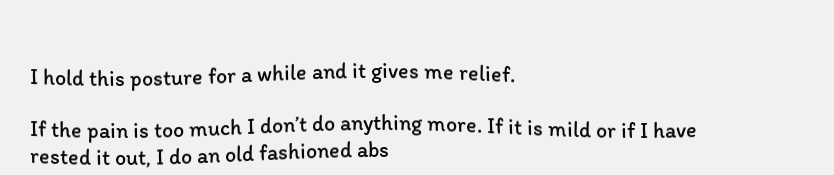I hold this posture for a while and it gives me relief.

If the pain is too much I don’t do anything more. If it is mild or if I have rested it out, I do an old fashioned abs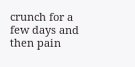crunch for a few days and then pain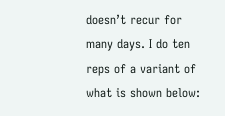doesn’t recur for many days. I do ten reps of a variant of what is shown below: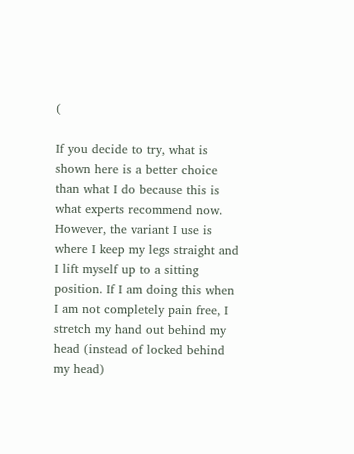(

If you decide to try, what is shown here is a better choice than what I do because this is what experts recommend now. However, the variant I use is where I keep my legs straight and I lift myself up to a sitting position. If I am doing this when I am not completely pain free, I stretch my hand out behind my head (instead of locked behind my head)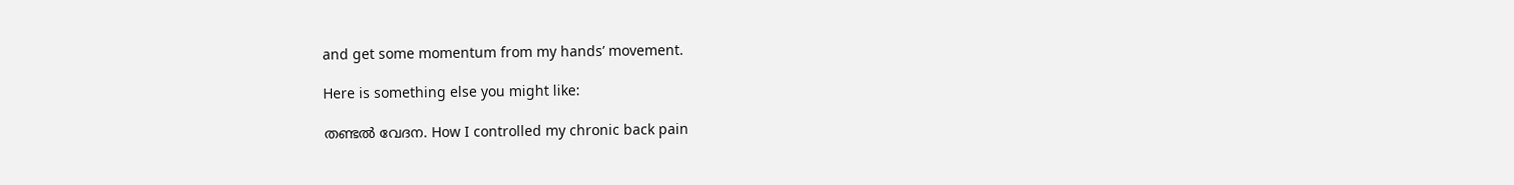and get some momentum from my hands’ movement.

Here is something else you might like:

തണ്ടല്‍ വേദന. How I controlled my chronic back pain